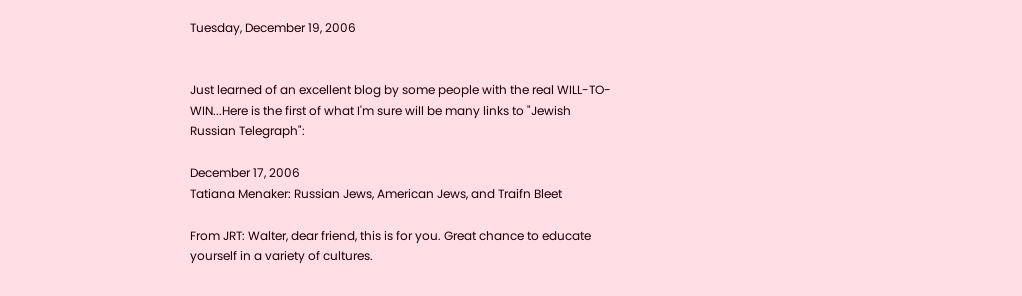Tuesday, December 19, 2006


Just learned of an excellent blog by some people with the real WILL-TO-WIN...Here is the first of what I'm sure will be many links to "Jewish Russian Telegraph":

December 17, 2006
Tatiana Menaker: Russian Jews, American Jews, and Traifn Bleet

From JRT: Walter, dear friend, this is for you. Great chance to educate yourself in a variety of cultures.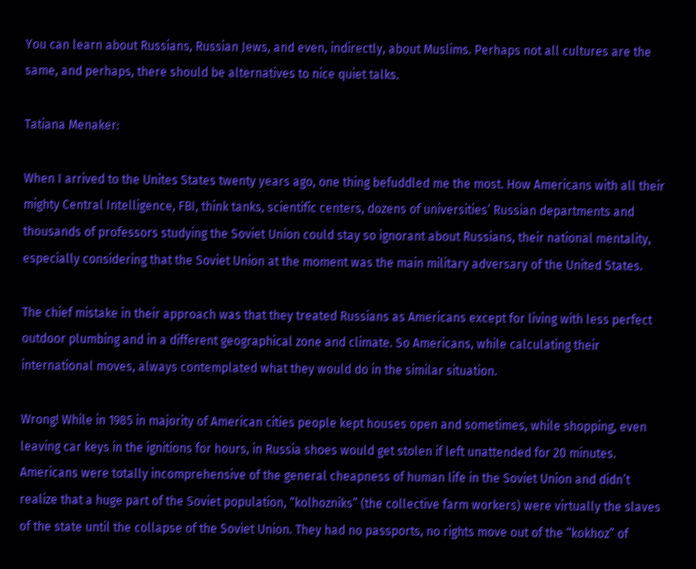You can learn about Russians, Russian Jews, and even, indirectly, about Muslims. Perhaps not all cultures are the same, and perhaps, there should be alternatives to nice quiet talks.

Tatiana Menaker:

When I arrived to the Unites States twenty years ago, one thing befuddled me the most. How Americans with all their mighty Central Intelligence, FBI, think tanks, scientific centers, dozens of universities’ Russian departments and thousands of professors studying the Soviet Union could stay so ignorant about Russians, their national mentality, especially considering that the Soviet Union at the moment was the main military adversary of the United States.

The chief mistake in their approach was that they treated Russians as Americans except for living with less perfect outdoor plumbing and in a different geographical zone and climate. So Americans, while calculating their international moves, always contemplated what they would do in the similar situation.

Wrong! While in 1985 in majority of American cities people kept houses open and sometimes, while shopping, even leaving car keys in the ignitions for hours, in Russia shoes would get stolen if left unattended for 20 minutes. Americans were totally incomprehensive of the general cheapness of human life in the Soviet Union and didn’t realize that a huge part of the Soviet population, “kolhozniks” (the collective farm workers) were virtually the slaves of the state until the collapse of the Soviet Union. They had no passports, no rights move out of the “kokhoz” of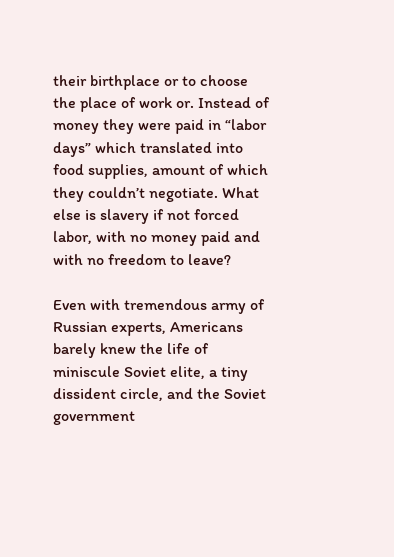their birthplace or to choose the place of work or. Instead of money they were paid in “labor days” which translated into food supplies, amount of which they couldn’t negotiate. What else is slavery if not forced labor, with no money paid and with no freedom to leave?

Even with tremendous army of Russian experts, Americans barely knew the life of miniscule Soviet elite, a tiny dissident circle, and the Soviet government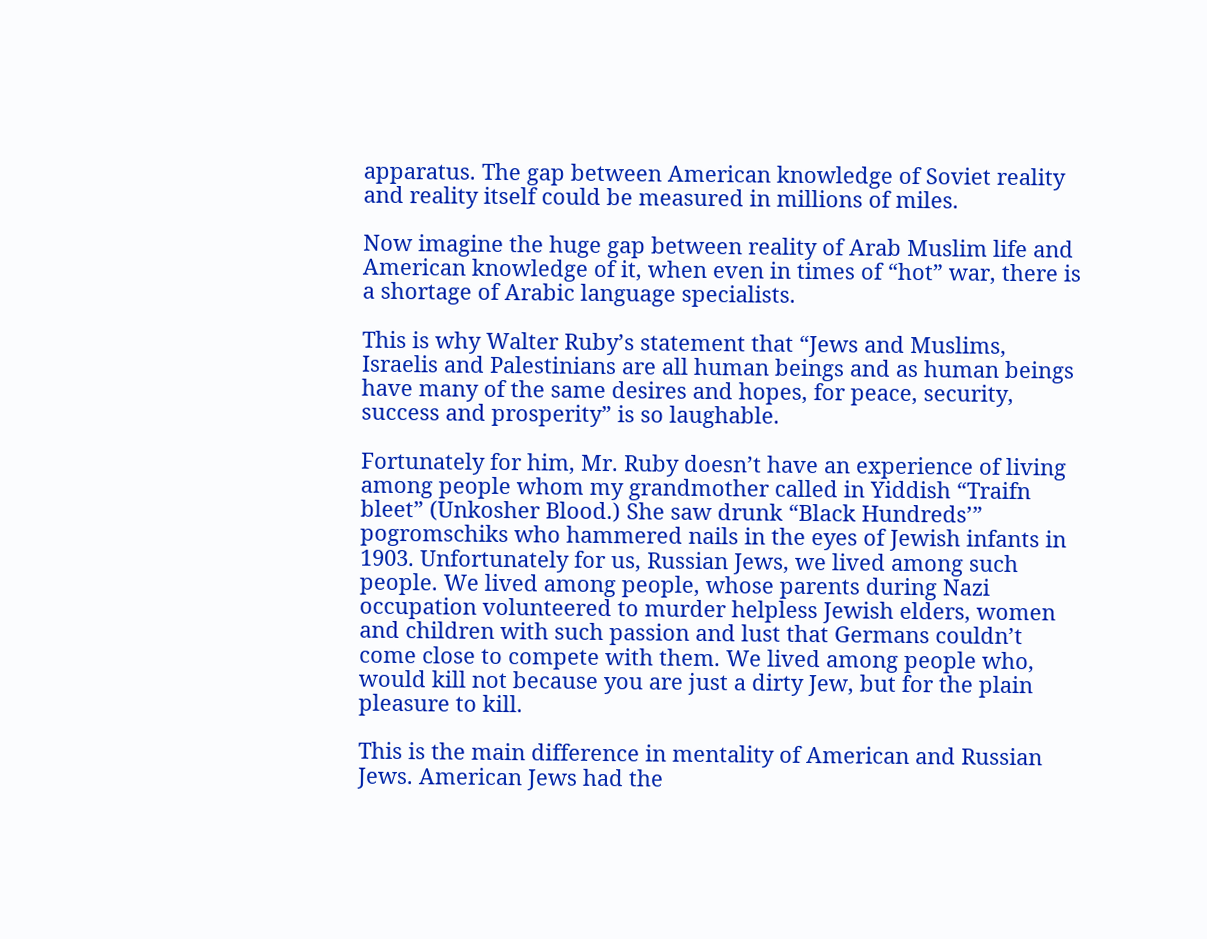apparatus. The gap between American knowledge of Soviet reality and reality itself could be measured in millions of miles.

Now imagine the huge gap between reality of Arab Muslim life and American knowledge of it, when even in times of “hot” war, there is a shortage of Arabic language specialists.

This is why Walter Ruby’s statement that “Jews and Muslims, Israelis and Palestinians are all human beings and as human beings have many of the same desires and hopes, for peace, security, success and prosperity” is so laughable.

Fortunately for him, Mr. Ruby doesn’t have an experience of living among people whom my grandmother called in Yiddish “Traifn bleet” (Unkosher Blood.) She saw drunk “Black Hundreds’” pogromschiks who hammered nails in the eyes of Jewish infants in 1903. Unfortunately for us, Russian Jews, we lived among such people. We lived among people, whose parents during Nazi occupation volunteered to murder helpless Jewish elders, women and children with such passion and lust that Germans couldn’t come close to compete with them. We lived among people who, would kill not because you are just a dirty Jew, but for the plain pleasure to kill.

This is the main difference in mentality of American and Russian Jews. American Jews had the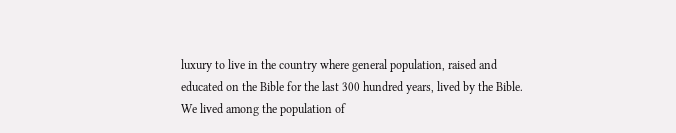luxury to live in the country where general population, raised and educated on the Bible for the last 300 hundred years, lived by the Bible. We lived among the population of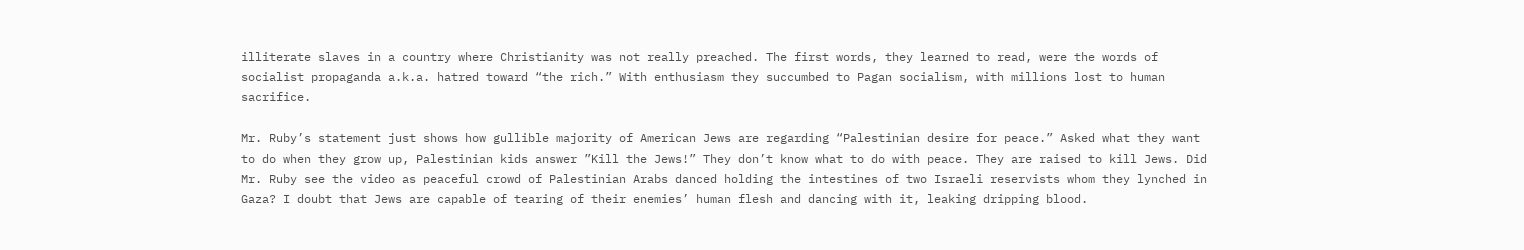illiterate slaves in a country where Christianity was not really preached. The first words, they learned to read, were the words of socialist propaganda a.k.a. hatred toward “the rich.” With enthusiasm they succumbed to Pagan socialism, with millions lost to human sacrifice.

Mr. Ruby’s statement just shows how gullible majority of American Jews are regarding “Palestinian desire for peace.” Asked what they want to do when they grow up, Palestinian kids answer ”Kill the Jews!” They don’t know what to do with peace. They are raised to kill Jews. Did Mr. Ruby see the video as peaceful crowd of Palestinian Arabs danced holding the intestines of two Israeli reservists whom they lynched in Gaza? I doubt that Jews are capable of tearing of their enemies’ human flesh and dancing with it, leaking dripping blood.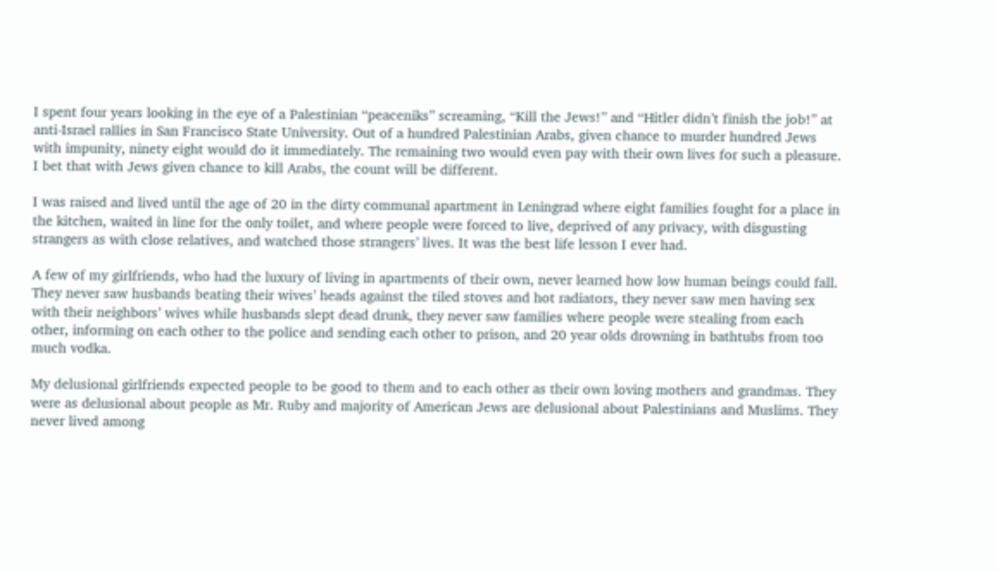I spent four years looking in the eye of a Palestinian “peaceniks” screaming, “Kill the Jews!” and “Hitler didn’t finish the job!” at anti-Israel rallies in San Francisco State University. Out of a hundred Palestinian Arabs, given chance to murder hundred Jews with impunity, ninety eight would do it immediately. The remaining two would even pay with their own lives for such a pleasure. I bet that with Jews given chance to kill Arabs, the count will be different.

I was raised and lived until the age of 20 in the dirty communal apartment in Leningrad where eight families fought for a place in the kitchen, waited in line for the only toilet, and where people were forced to live, deprived of any privacy, with disgusting strangers as with close relatives, and watched those strangers’ lives. It was the best life lesson I ever had.

A few of my girlfriends, who had the luxury of living in apartments of their own, never learned how low human beings could fall. They never saw husbands beating their wives’ heads against the tiled stoves and hot radiators, they never saw men having sex with their neighbors’ wives while husbands slept dead drunk, they never saw families where people were stealing from each other, informing on each other to the police and sending each other to prison, and 20 year olds drowning in bathtubs from too much vodka.

My delusional girlfriends expected people to be good to them and to each other as their own loving mothers and grandmas. They were as delusional about people as Mr. Ruby and majority of American Jews are delusional about Palestinians and Muslims. They never lived among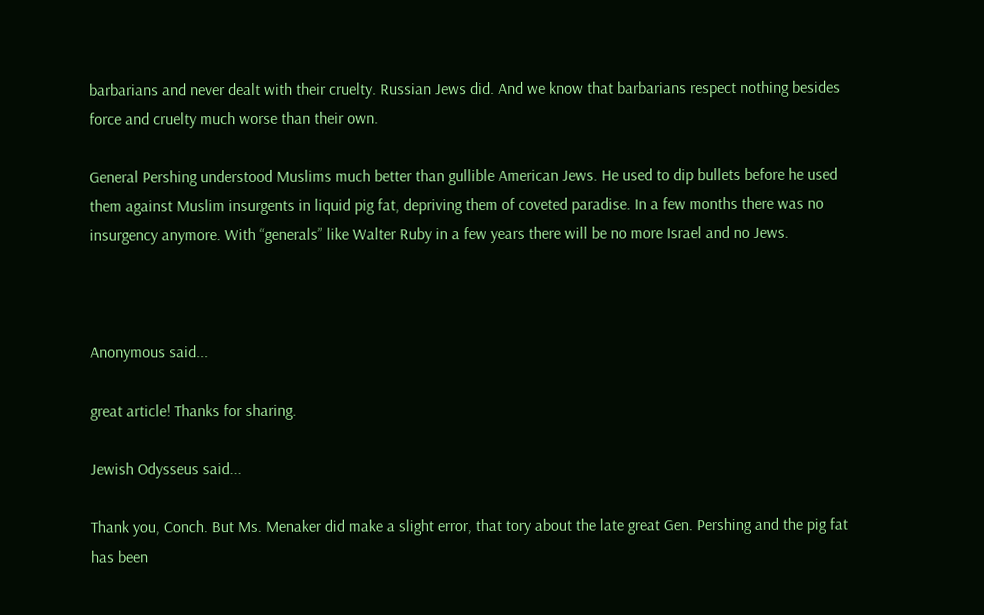barbarians and never dealt with their cruelty. Russian Jews did. And we know that barbarians respect nothing besides force and cruelty much worse than their own.

General Pershing understood Muslims much better than gullible American Jews. He used to dip bullets before he used them against Muslim insurgents in liquid pig fat, depriving them of coveted paradise. In a few months there was no insurgency anymore. With “generals” like Walter Ruby in a few years there will be no more Israel and no Jews.



Anonymous said...

great article! Thanks for sharing.

Jewish Odysseus said...

Thank you, Conch. But Ms. Menaker did make a slight error, that tory about the late great Gen. Pershing and the pig fat has been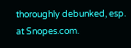thoroughly debunked, esp. at Snopes.com.